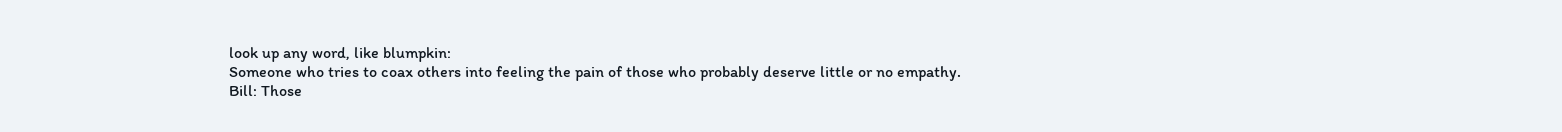look up any word, like blumpkin:
Someone who tries to coax others into feeling the pain of those who probably deserve little or no empathy.
Bill: Those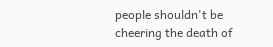people shouldn't be cheering the death of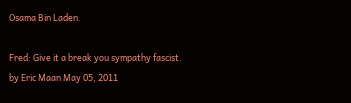Osama Bin Laden.

Fred: Give it a break you sympathy fascist.
by Eric Maan May 05, 2011